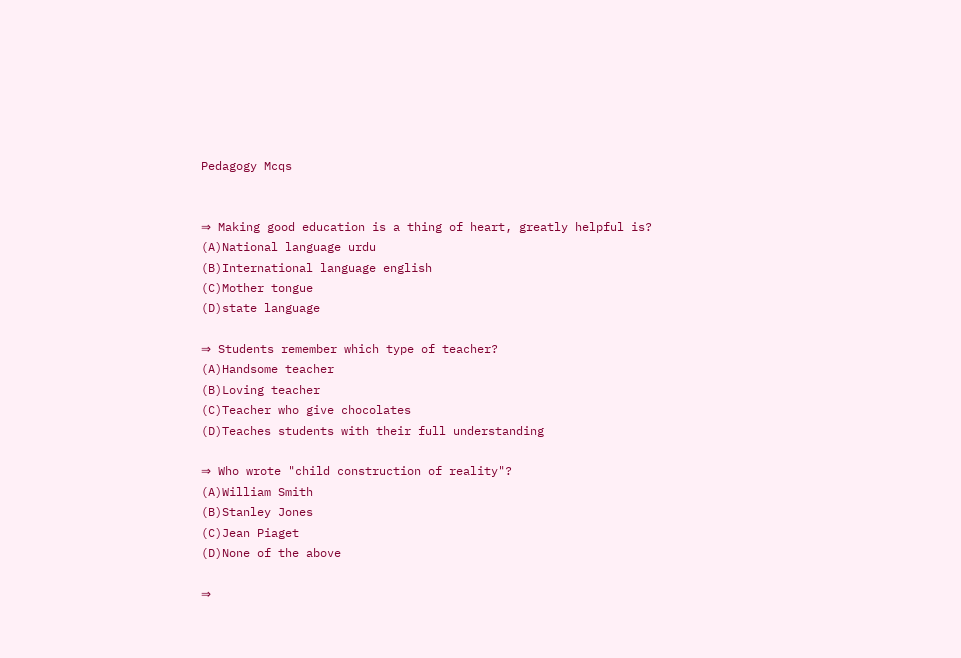Pedagogy Mcqs


⇒ Making good education is a thing of heart, greatly helpful is?
(A)National language urdu
(B)International language english
(C)Mother tongue
(D)state language

⇒ Students remember which type of teacher?
(A)Handsome teacher
(B)Loving teacher
(C)Teacher who give chocolates
(D)Teaches students with their full understanding

⇒ Who wrote "child construction of reality"?
(A)William Smith
(B)Stanley Jones
(C)Jean Piaget
(D)None of the above

⇒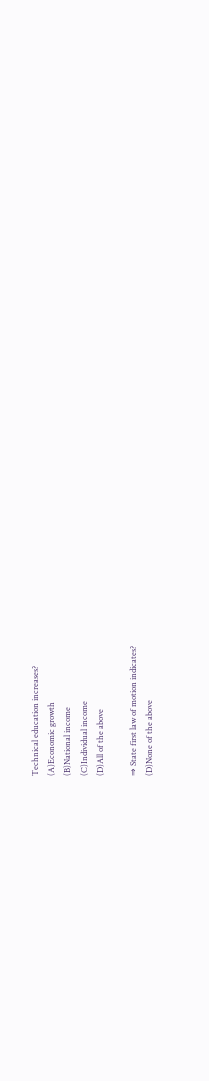Technical education increases?
(A)Economic growth
(B)National income
(C)Individual income
(D)All of the above

⇒ State first law of motion indicates?
(D)None of the above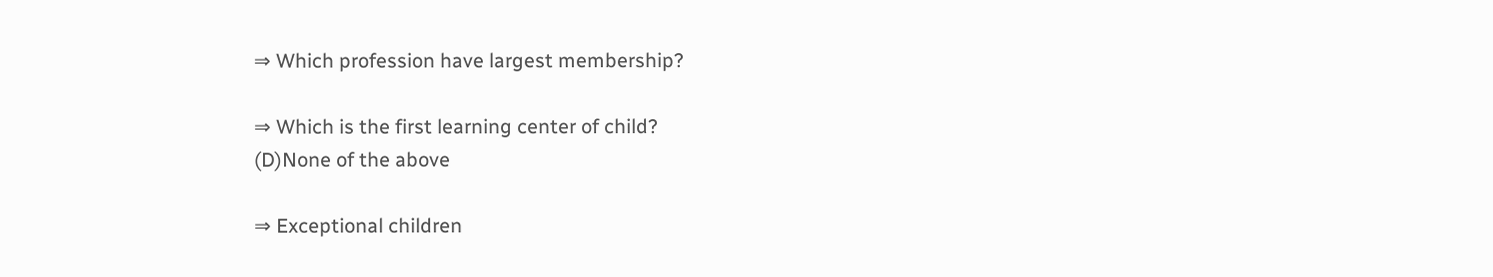⇒ Which profession have largest membership?

⇒ Which is the first learning center of child?
(D)None of the above

⇒ Exceptional children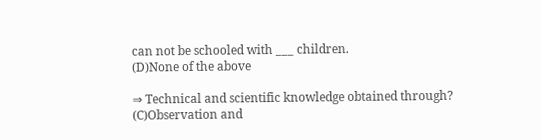can not be schooled with ___ children.
(D)None of the above

⇒ Technical and scientific knowledge obtained through?
(C)Observation and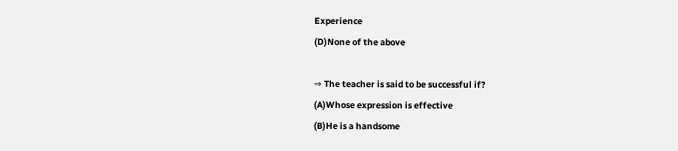Experience
(D)None of the above

⇒ The teacher is said to be successful if?
(A)Whose expression is effective
(B)He is a handsome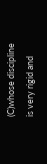(C)whose discipline is very rigid and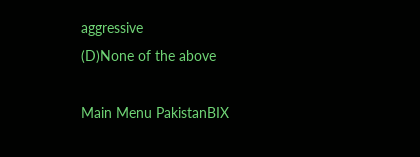aggressive
(D)None of the above

Main Menu PakistanBIX